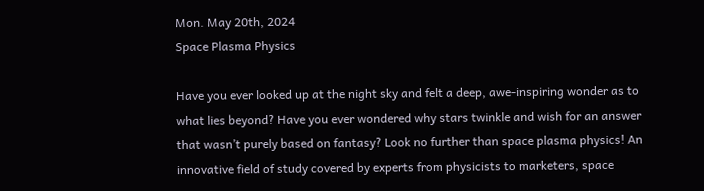Mon. May 20th, 2024
Space Plasma Physics

Have you ever looked up at the night sky and felt a deep, awe-inspiring wonder as to what lies beyond? Have you ever wondered why stars twinkle and wish for an answer that wasn’t purely based on fantasy? Look no further than space plasma physics! An innovative field of study covered by experts from physicists to marketers, space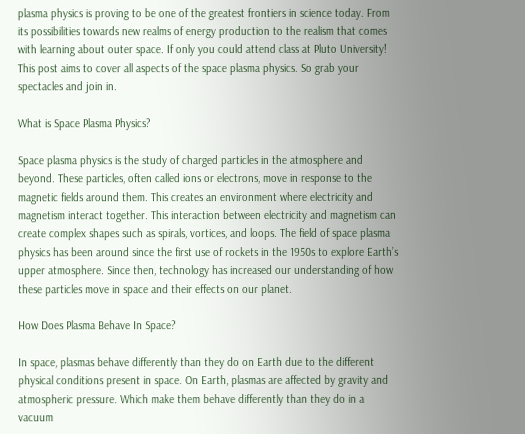plasma physics is proving to be one of the greatest frontiers in science today. From its possibilities towards new realms of energy production to the realism that comes with learning about outer space. If only you could attend class at Pluto University! This post aims to cover all aspects of the space plasma physics. So grab your spectacles and join in.

What is Space Plasma Physics?

Space plasma physics is the study of charged particles in the atmosphere and beyond. These particles, often called ions or electrons, move in response to the magnetic fields around them. This creates an environment where electricity and magnetism interact together. This interaction between electricity and magnetism can create complex shapes such as spirals, vortices, and loops. The field of space plasma physics has been around since the first use of rockets in the 1950s to explore Earth’s upper atmosphere. Since then, technology has increased our understanding of how these particles move in space and their effects on our planet.

How Does Plasma Behave In Space?

In space, plasmas behave differently than they do on Earth due to the different physical conditions present in space. On Earth, plasmas are affected by gravity and atmospheric pressure. Which make them behave differently than they do in a vacuum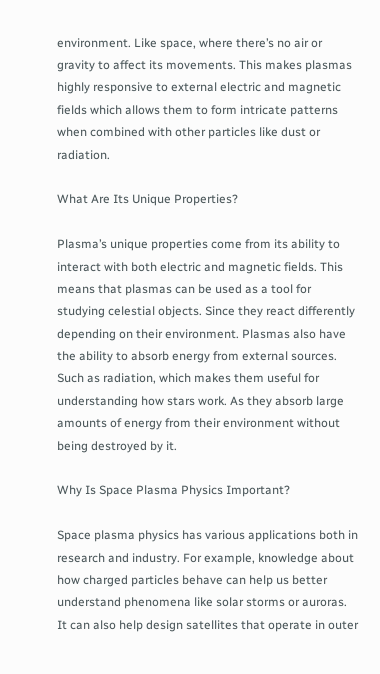environment. Like space, where there’s no air or gravity to affect its movements. This makes plasmas highly responsive to external electric and magnetic fields which allows them to form intricate patterns when combined with other particles like dust or radiation.

What Are Its Unique Properties?

Plasma’s unique properties come from its ability to interact with both electric and magnetic fields. This means that plasmas can be used as a tool for studying celestial objects. Since they react differently depending on their environment. Plasmas also have the ability to absorb energy from external sources. Such as radiation, which makes them useful for understanding how stars work. As they absorb large amounts of energy from their environment without being destroyed by it.

Why Is Space Plasma Physics Important?

Space plasma physics has various applications both in research and industry. For example, knowledge about how charged particles behave can help us better understand phenomena like solar storms or auroras. It can also help design satellites that operate in outer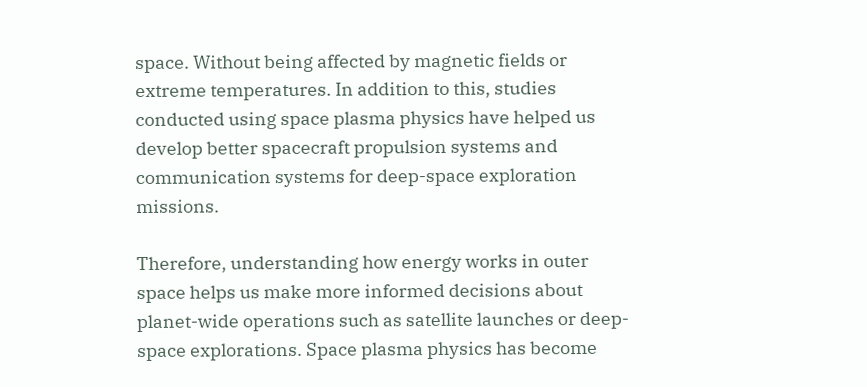space. Without being affected by magnetic fields or extreme temperatures. In addition to this, studies conducted using space plasma physics have helped us develop better spacecraft propulsion systems and communication systems for deep-space exploration missions.

Therefore, understanding how energy works in outer space helps us make more informed decisions about planet-wide operations such as satellite launches or deep-space explorations. Space plasma physics has become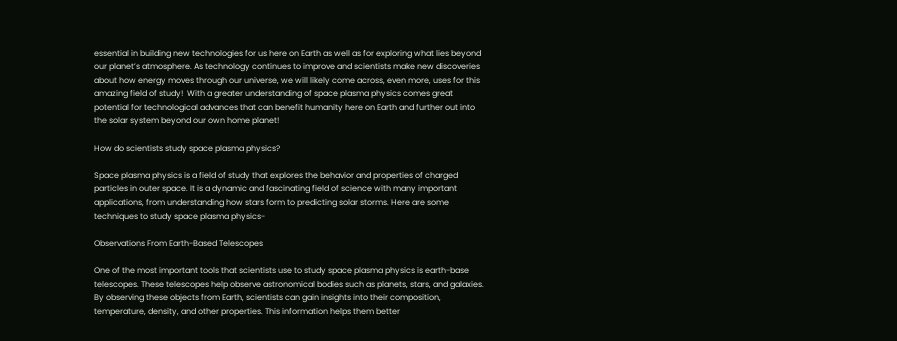essential in building new technologies for us here on Earth as well as for exploring what lies beyond our planet’s atmosphere. As technology continues to improve and scientists make new discoveries about how energy moves through our universe, we will likely come across, even more, uses for this amazing field of study!  With a greater understanding of space plasma physics comes great potential for technological advances that can benefit humanity here on Earth and further out into the solar system beyond our own home planet!

How do scientists study space plasma physics?

Space plasma physics is a field of study that explores the behavior and properties of charged particles in outer space. It is a dynamic and fascinating field of science with many important applications, from understanding how stars form to predicting solar storms. Here are some techniques to study space plasma physics-

Observations From Earth-Based Telescopes

One of the most important tools that scientists use to study space plasma physics is earth-base telescopes. These telescopes help observe astronomical bodies such as planets, stars, and galaxies. By observing these objects from Earth, scientists can gain insights into their composition, temperature, density, and other properties. This information helps them better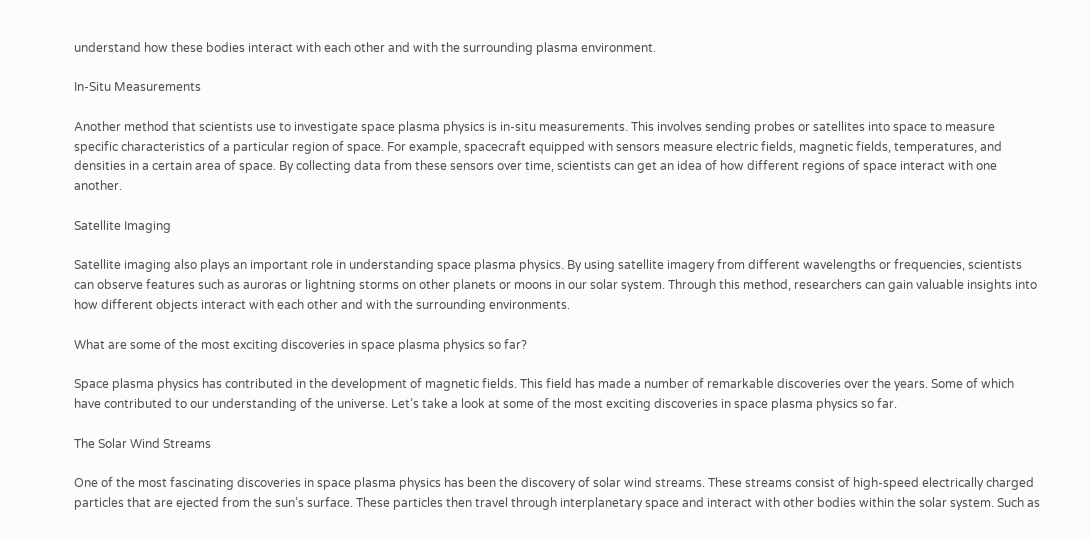understand how these bodies interact with each other and with the surrounding plasma environment.

In-Situ Measurements

Another method that scientists use to investigate space plasma physics is in-situ measurements. This involves sending probes or satellites into space to measure specific characteristics of a particular region of space. For example, spacecraft equipped with sensors measure electric fields, magnetic fields, temperatures, and densities in a certain area of space. By collecting data from these sensors over time, scientists can get an idea of how different regions of space interact with one another.

Satellite Imaging

Satellite imaging also plays an important role in understanding space plasma physics. By using satellite imagery from different wavelengths or frequencies, scientists can observe features such as auroras or lightning storms on other planets or moons in our solar system. Through this method, researchers can gain valuable insights into how different objects interact with each other and with the surrounding environments.

What are some of the most exciting discoveries in space plasma physics so far?

Space plasma physics has contributed in the development of magnetic fields. This field has made a number of remarkable discoveries over the years. Some of which have contributed to our understanding of the universe. Let’s take a look at some of the most exciting discoveries in space plasma physics so far.

The Solar Wind Streams

One of the most fascinating discoveries in space plasma physics has been the discovery of solar wind streams. These streams consist of high-speed electrically charged particles that are ejected from the sun’s surface. These particles then travel through interplanetary space and interact with other bodies within the solar system. Such as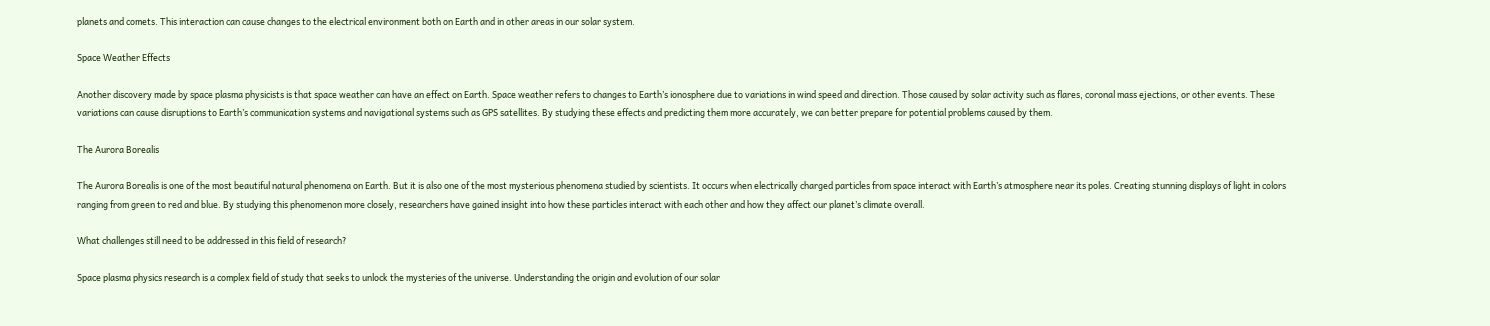planets and comets. This interaction can cause changes to the electrical environment both on Earth and in other areas in our solar system.

Space Weather Effects

Another discovery made by space plasma physicists is that space weather can have an effect on Earth. Space weather refers to changes to Earth’s ionosphere due to variations in wind speed and direction. Those caused by solar activity such as flares, coronal mass ejections, or other events. These variations can cause disruptions to Earth’s communication systems and navigational systems such as GPS satellites. By studying these effects and predicting them more accurately, we can better prepare for potential problems caused by them.

The Aurora Borealis

The Aurora Borealis is one of the most beautiful natural phenomena on Earth. But it is also one of the most mysterious phenomena studied by scientists. It occurs when electrically charged particles from space interact with Earth’s atmosphere near its poles. Creating stunning displays of light in colors ranging from green to red and blue. By studying this phenomenon more closely, researchers have gained insight into how these particles interact with each other and how they affect our planet’s climate overall.

What challenges still need to be addressed in this field of research?

Space plasma physics research is a complex field of study that seeks to unlock the mysteries of the universe. Understanding the origin and evolution of our solar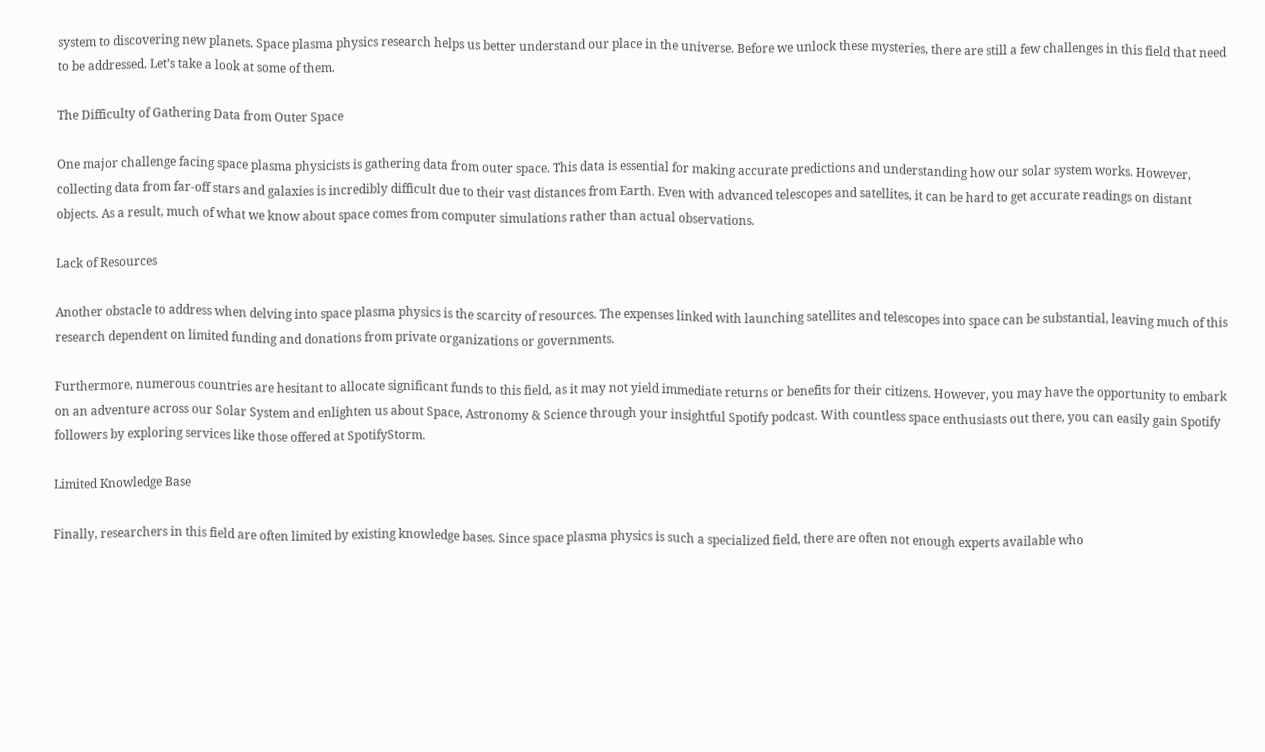system to discovering new planets. Space plasma physics research helps us better understand our place in the universe. Before we unlock these mysteries, there are still a few challenges in this field that need to be addressed. Let’s take a look at some of them.

The Difficulty of Gathering Data from Outer Space

One major challenge facing space plasma physicists is gathering data from outer space. This data is essential for making accurate predictions and understanding how our solar system works. However, collecting data from far-off stars and galaxies is incredibly difficult due to their vast distances from Earth. Even with advanced telescopes and satellites, it can be hard to get accurate readings on distant objects. As a result, much of what we know about space comes from computer simulations rather than actual observations.

Lack of Resources

Another obstacle to address when delving into space plasma physics is the scarcity of resources. The expenses linked with launching satellites and telescopes into space can be substantial, leaving much of this research dependent on limited funding and donations from private organizations or governments.

Furthermore, numerous countries are hesitant to allocate significant funds to this field, as it may not yield immediate returns or benefits for their citizens. However, you may have the opportunity to embark on an adventure across our Solar System and enlighten us about Space, Astronomy & Science through your insightful Spotify podcast. With countless space enthusiasts out there, you can easily gain Spotify followers by exploring services like those offered at SpotifyStorm.

Limited Knowledge Base

Finally, researchers in this field are often limited by existing knowledge bases. Since space plasma physics is such a specialized field, there are often not enough experts available who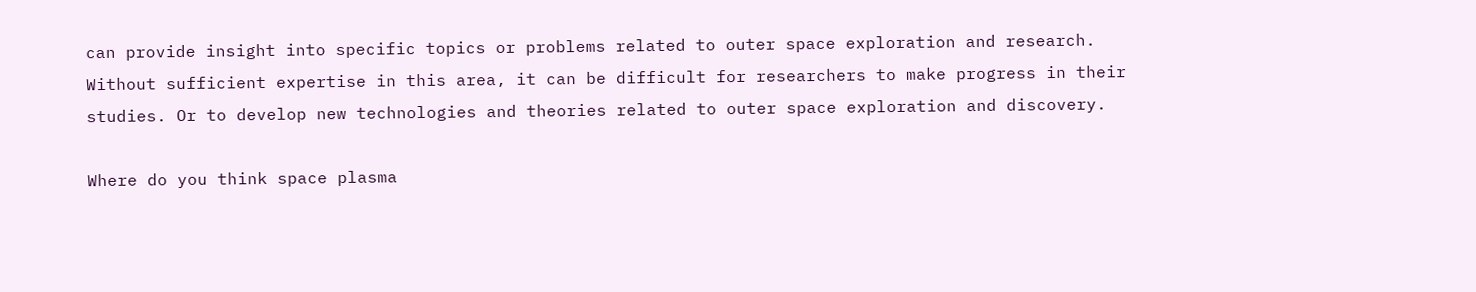can provide insight into specific topics or problems related to outer space exploration and research. Without sufficient expertise in this area, it can be difficult for researchers to make progress in their studies. Or to develop new technologies and theories related to outer space exploration and discovery.

Where do you think space plasma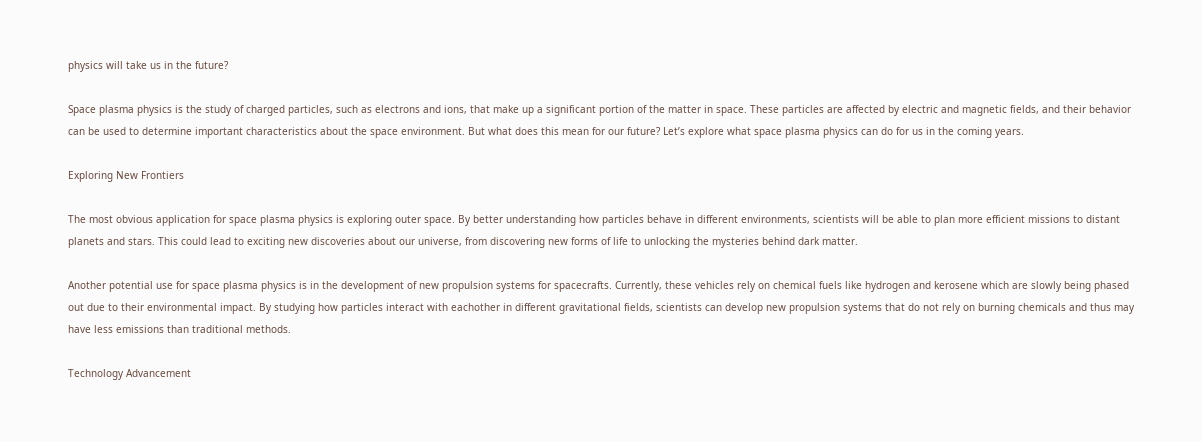physics will take us in the future?

Space plasma physics is the study of charged particles, such as electrons and ions, that make up a significant portion of the matter in space. These particles are affected by electric and magnetic fields, and their behavior can be used to determine important characteristics about the space environment. But what does this mean for our future? Let’s explore what space plasma physics can do for us in the coming years.

Exploring New Frontiers

The most obvious application for space plasma physics is exploring outer space. By better understanding how particles behave in different environments, scientists will be able to plan more efficient missions to distant planets and stars. This could lead to exciting new discoveries about our universe, from discovering new forms of life to unlocking the mysteries behind dark matter.

Another potential use for space plasma physics is in the development of new propulsion systems for spacecrafts. Currently, these vehicles rely on chemical fuels like hydrogen and kerosene which are slowly being phased out due to their environmental impact. By studying how particles interact with eachother in different gravitational fields, scientists can develop new propulsion systems that do not rely on burning chemicals and thus may have less emissions than traditional methods.

Technology Advancement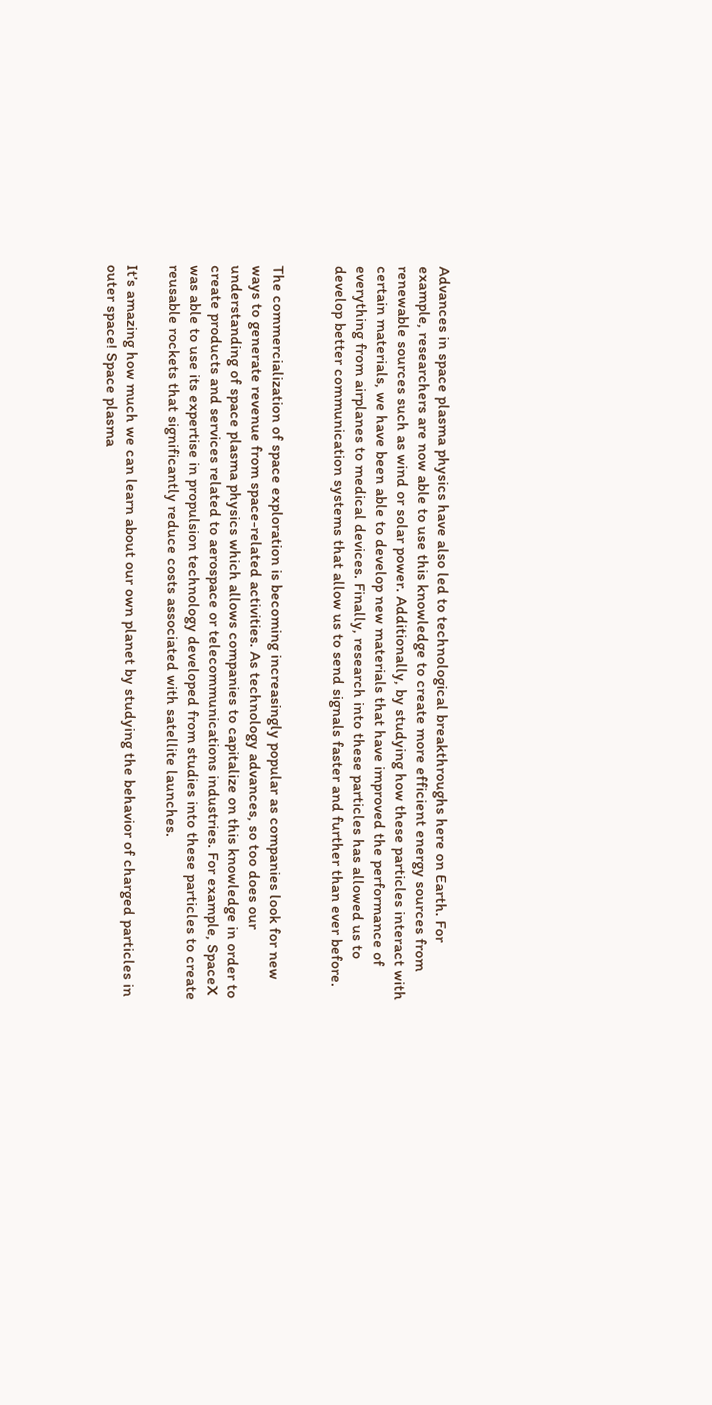Advances in space plasma physics have also led to technological breakthroughs here on Earth. For example, researchers are now able to use this knowledge to create more efficient energy sources from renewable sources such as wind or solar power. Additionally, by studying how these particles interact with certain materials, we have been able to develop new materials that have improved the performance of everything from airplanes to medical devices. Finally, research into these particles has allowed us to develop better communication systems that allow us to send signals faster and further than ever before.


The commercialization of space exploration is becoming increasingly popular as companies look for new ways to generate revenue from space-related activities. As technology advances, so too does our understanding of space plasma physics which allows companies to capitalize on this knowledge in order to create products and services related to aerospace or telecommunications industries. For example, SpaceX was able to use its expertise in propulsion technology developed from studies into these particles to create reusable rockets that significantly reduce costs associated with satellite launches.

It’s amazing how much we can learn about our own planet by studying the behavior of charged particles in outer space! Space plasma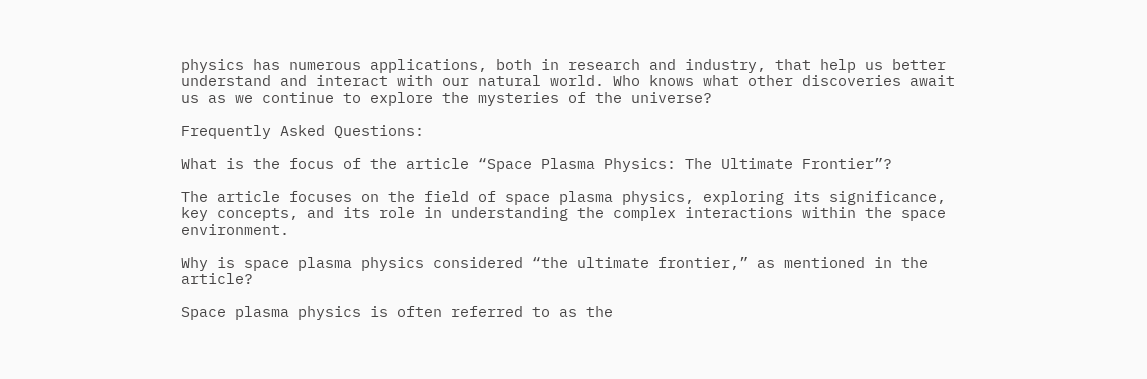physics has numerous applications, both in research and industry, that help us better understand and interact with our natural world. Who knows what other discoveries await us as we continue to explore the mysteries of the universe?

Frequently Asked Questions:

What is the focus of the article “Space Plasma Physics: The Ultimate Frontier”?

The article focuses on the field of space plasma physics, exploring its significance, key concepts, and its role in understanding the complex interactions within the space environment.

Why is space plasma physics considered “the ultimate frontier,” as mentioned in the article?

Space plasma physics is often referred to as the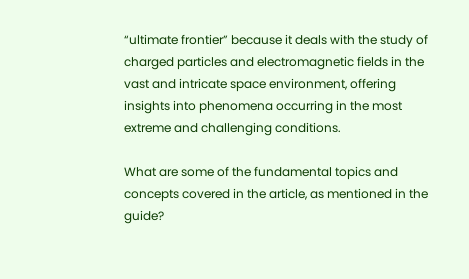“ultimate frontier” because it deals with the study of charged particles and electromagnetic fields in the vast and intricate space environment, offering insights into phenomena occurring in the most extreme and challenging conditions.

What are some of the fundamental topics and concepts covered in the article, as mentioned in the guide?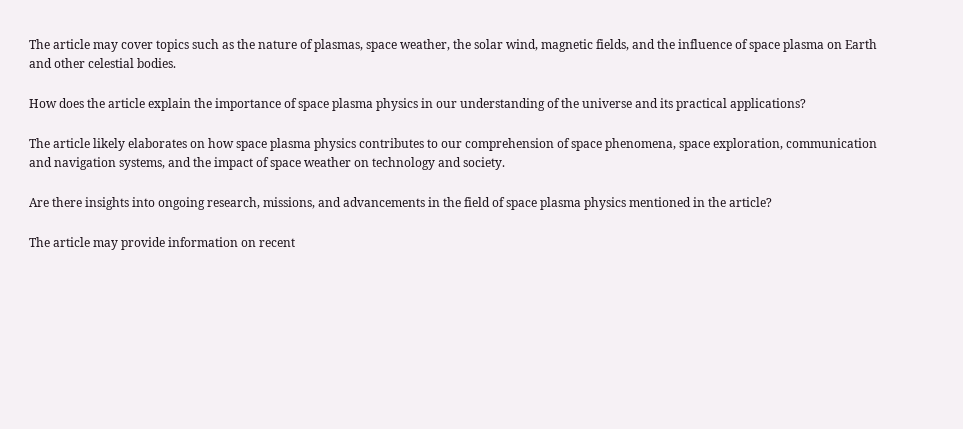The article may cover topics such as the nature of plasmas, space weather, the solar wind, magnetic fields, and the influence of space plasma on Earth and other celestial bodies.

How does the article explain the importance of space plasma physics in our understanding of the universe and its practical applications?

The article likely elaborates on how space plasma physics contributes to our comprehension of space phenomena, space exploration, communication and navigation systems, and the impact of space weather on technology and society.

Are there insights into ongoing research, missions, and advancements in the field of space plasma physics mentioned in the article?

The article may provide information on recent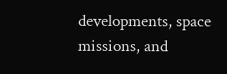developments, space missions, and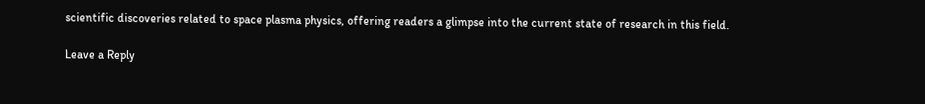scientific discoveries related to space plasma physics, offering readers a glimpse into the current state of research in this field.

Leave a Reply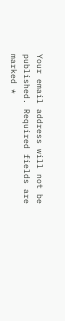Your email address will not be published. Required fields are marked *